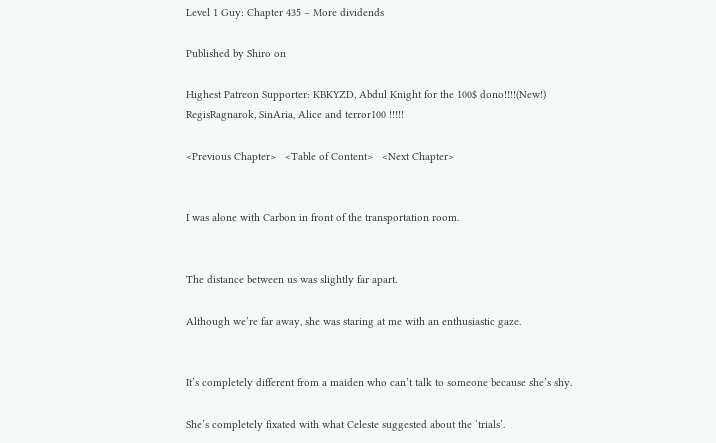Level 1 Guy: Chapter 435 – More dividends

Published by Shiro on

Highest Patreon Supporter: KBKYZD, Abdul Knight for the 100$ dono!!!!(New!) RegisRagnarok, SinAria, Alice and terror100 !!!!!

<Previous Chapter>   <Table of Content>   <Next Chapter>


I was alone with Carbon in front of the transportation room.


The distance between us was slightly far apart.

Although we’re far away, she was staring at me with an enthusiastic gaze.


It’s completely different from a maiden who can’t talk to someone because she’s shy.

She’s completely fixated with what Celeste suggested about the ‘trials’.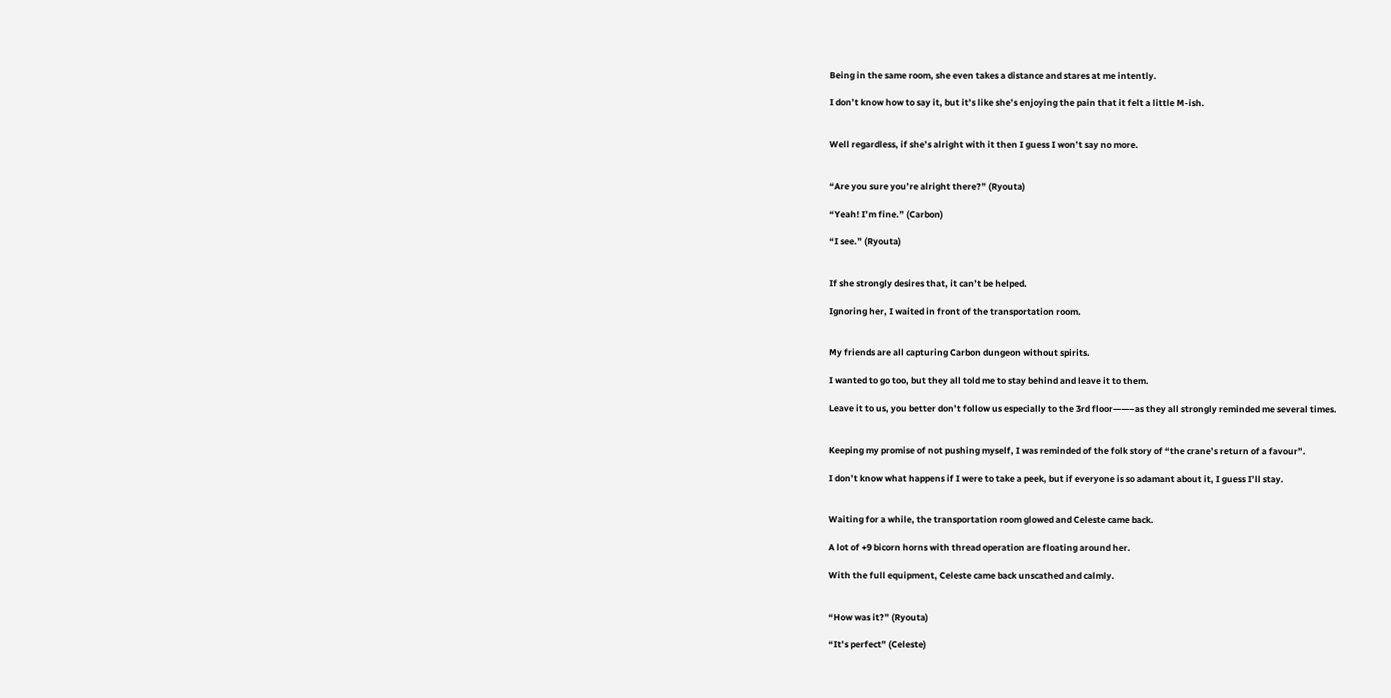Being in the same room, she even takes a distance and stares at me intently.

I don’t know how to say it, but it’s like she’s enjoying the pain that it felt a little M-ish.


Well regardless, if she’s alright with it then I guess I won’t say no more.


“Are you sure you’re alright there?” (Ryouta)

“Yeah! I’m fine.” (Carbon)

“I see.” (Ryouta)


If she strongly desires that, it can’t be helped.

Ignoring her, I waited in front of the transportation room.


My friends are all capturing Carbon dungeon without spirits.

I wanted to go too, but they all told me to stay behind and leave it to them.

Leave it to us, you better don’t follow us especially to the 3rd floor——–as they all strongly reminded me several times.


Keeping my promise of not pushing myself, I was reminded of the folk story of “the crane’s return of a favour”.

I don’t know what happens if I were to take a peek, but if everyone is so adamant about it, I guess I’ll stay.


Waiting for a while, the transportation room glowed and Celeste came back.

A lot of +9 bicorn horns with thread operation are floating around her.

With the full equipment, Celeste came back unscathed and calmly.


“How was it?” (Ryouta)

“It’s perfect” (Celeste)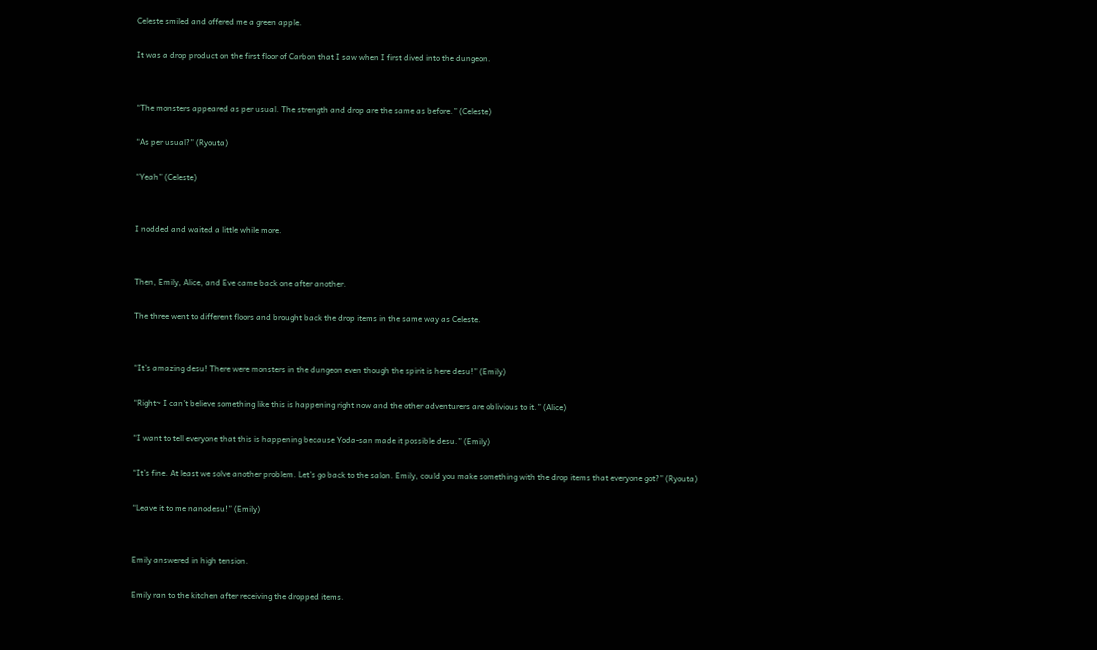Celeste smiled and offered me a green apple.

It was a drop product on the first floor of Carbon that I saw when I first dived into the dungeon.


“The monsters appeared as per usual. The strength and drop are the same as before.” (Celeste)

“As per usual?” (Ryouta)

“Yeah” (Celeste)


I nodded and waited a little while more.


Then, Emily, Alice, and Eve came back one after another.

The three went to different floors and brought back the drop items in the same way as Celeste.


“It’s amazing desu! There were monsters in the dungeon even though the spirit is here desu!” (Emily)

“Right~ I can’t believe something like this is happening right now and the other adventurers are oblivious to it.” (Alice)

“I want to tell everyone that this is happening because Yoda-san made it possible desu.” (Emily)

“It’s fine. At least we solve another problem. Let’s go back to the salon. Emily, could you make something with the drop items that everyone got?” (Ryouta)

“Leave it to me nanodesu!” (Emily)


Emily answered in high tension.

Emily ran to the kitchen after receiving the dropped items.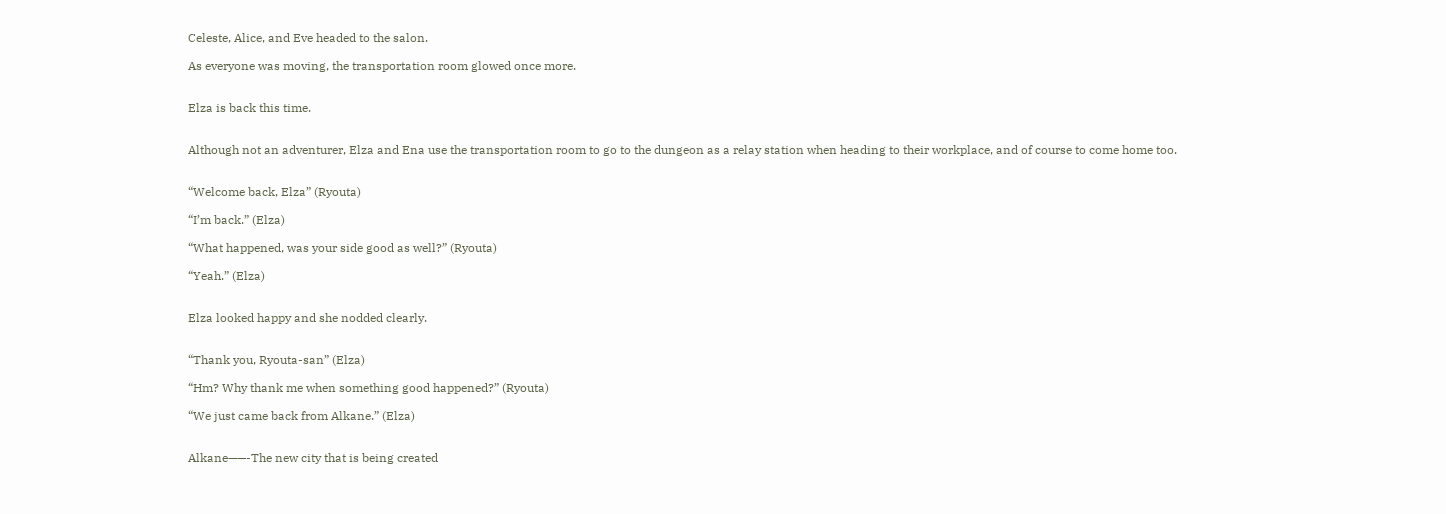Celeste, Alice, and Eve headed to the salon.

As everyone was moving, the transportation room glowed once more.


Elza is back this time.


Although not an adventurer, Elza and Ena use the transportation room to go to the dungeon as a relay station when heading to their workplace, and of course to come home too.


“Welcome back, Elza” (Ryouta)

“I’m back.” (Elza)

“What happened, was your side good as well?” (Ryouta)

“Yeah.” (Elza)


Elza looked happy and she nodded clearly.


“Thank you, Ryouta-san” (Elza)

“Hm? Why thank me when something good happened?” (Ryouta)

“We just came back from Alkane.” (Elza)


Alkane——-The new city that is being created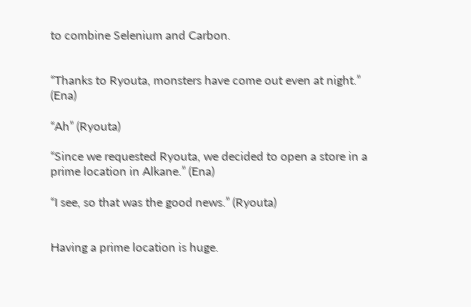to combine Selenium and Carbon.


“Thanks to Ryouta, monsters have come out even at night.” (Ena)

“Ah” (Ryouta)

“Since we requested Ryouta, we decided to open a store in a prime location in Alkane.” (Ena)

“I see, so that was the good news.” (Ryouta)


Having a prime location is huge.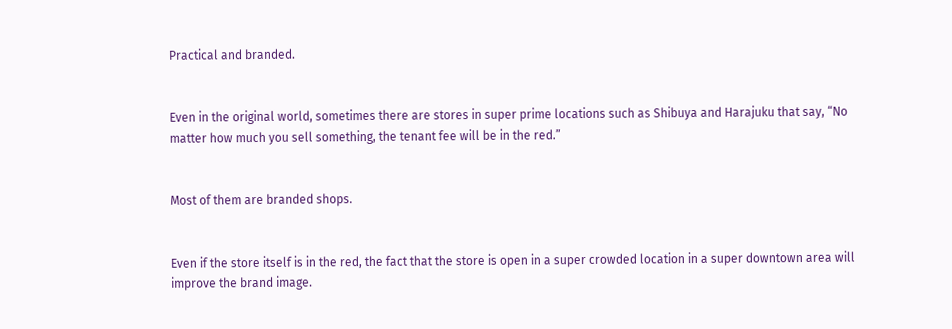Practical and branded.


Even in the original world, sometimes there are stores in super prime locations such as Shibuya and Harajuku that say, “No matter how much you sell something, the tenant fee will be in the red.”


Most of them are branded shops.


Even if the store itself is in the red, the fact that the store is open in a super crowded location in a super downtown area will improve the brand image.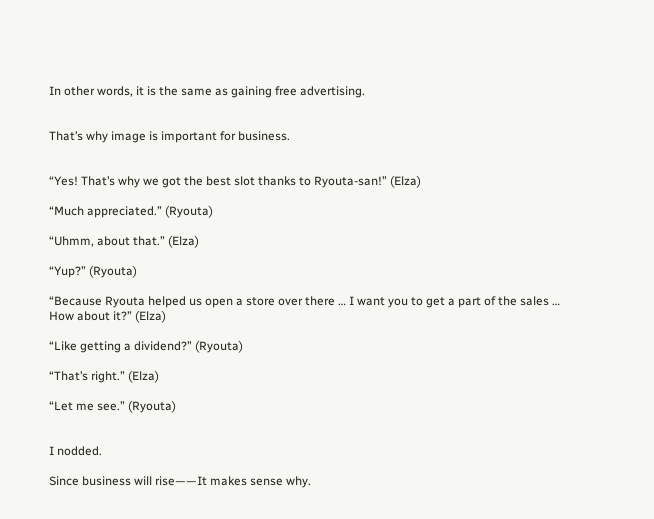In other words, it is the same as gaining free advertising.


That’s why image is important for business.


“Yes! That’s why we got the best slot thanks to Ryouta-san!” (Elza)

“Much appreciated.” (Ryouta)

“Uhmm, about that.” (Elza)

“Yup?” (Ryouta)

“Because Ryouta helped us open a store over there … I want you to get a part of the sales … How about it?” (Elza)

“Like getting a dividend?” (Ryouta)

“That’s right.” (Elza)

“Let me see.” (Ryouta)


I nodded.

Since business will rise——It makes sense why.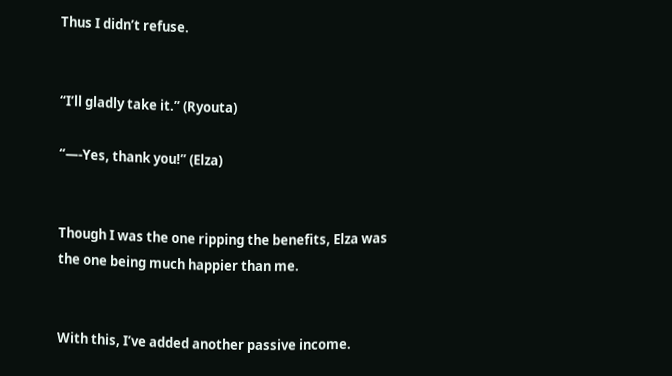Thus I didn’t refuse.


“I’ll gladly take it.” (Ryouta)

“—-Yes, thank you!” (Elza)


Though I was the one ripping the benefits, Elza was the one being much happier than me.


With this, I’ve added another passive income.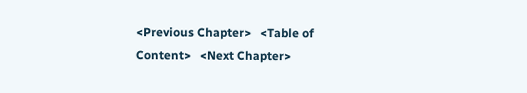<Previous Chapter>   <Table of Content>   <Next Chapter>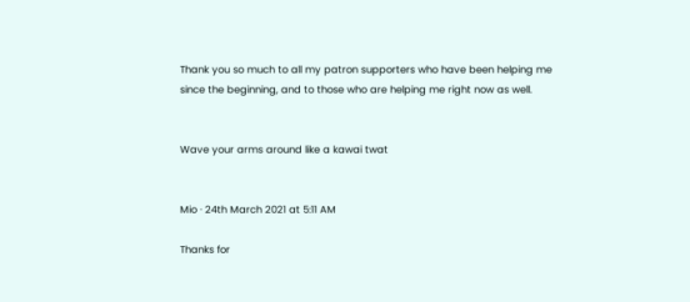Thank you so much to all my patron supporters who have been helping me since the beginning, and to those who are helping me right now as well.


Wave your arms around like a kawai twat


Mio · 24th March 2021 at 5:11 AM

Thanks for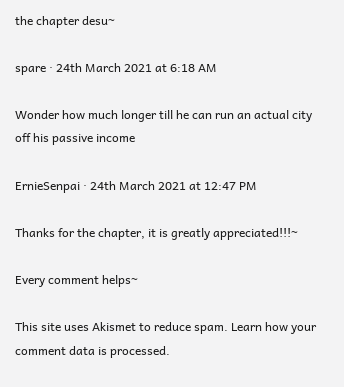the chapter desu~

spare · 24th March 2021 at 6:18 AM

Wonder how much longer till he can run an actual city off his passive income

ErnieSenpai · 24th March 2021 at 12:47 PM

Thanks for the chapter, it is greatly appreciated!!!~

Every comment helps~

This site uses Akismet to reduce spam. Learn how your comment data is processed.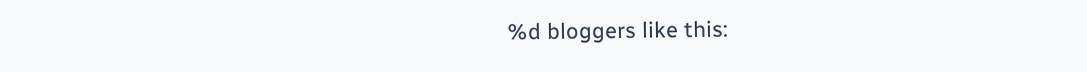%d bloggers like this: